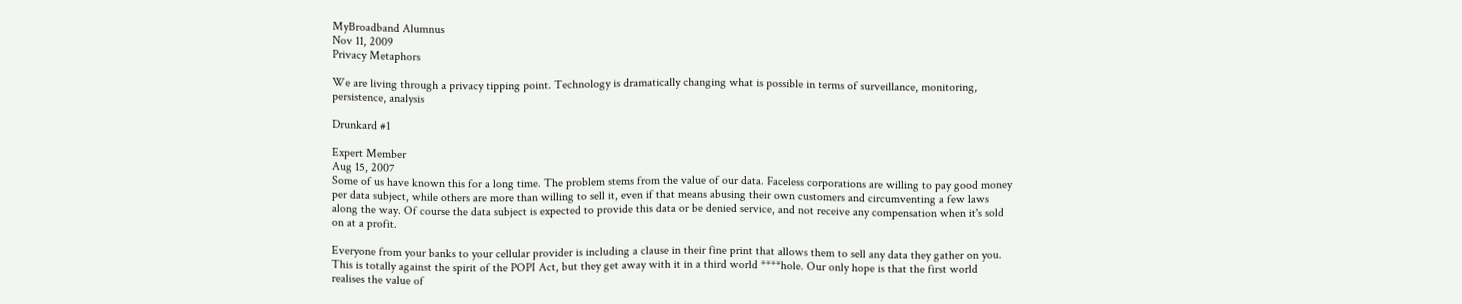MyBroadband Alumnus
Nov 11, 2009
Privacy Metaphors

We are living through a privacy tipping point. Technology is dramatically changing what is possible in terms of surveillance, monitoring, persistence, analysis

Drunkard #1

Expert Member
Aug 15, 2007
Some of us have known this for a long time. The problem stems from the value of our data. Faceless corporations are willing to pay good money per data subject, while others are more than willing to sell it, even if that means abusing their own customers and circumventing a few laws along the way. Of course the data subject is expected to provide this data or be denied service, and not receive any compensation when it's sold on at a profit.

Everyone from your banks to your cellular provider is including a clause in their fine print that allows them to sell any data they gather on you. This is totally against the spirit of the POPI Act, but they get away with it in a third world ****hole. Our only hope is that the first world realises the value of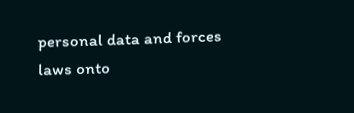personal data and forces laws onto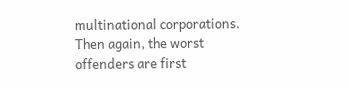multinational corporations. Then again, the worst offenders are first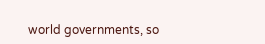world governments, so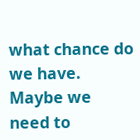what chance do we have. Maybe we need to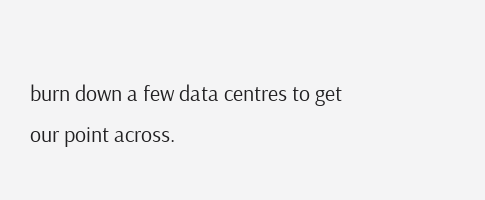burn down a few data centres to get our point across.